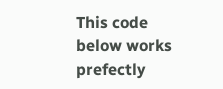This code below works prefectly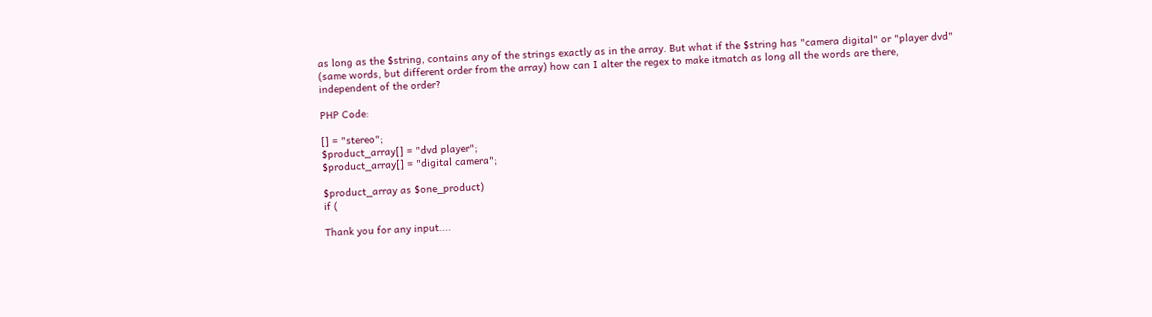as long as the $string, contains any of the strings exactly as in the array. But what if the $string has "camera digital" or "player dvd" (same words, but different order from the array) how can I alter the regex to make itmatch as long all the words are there, independent of the order?

PHP Code:

[] = "stereo";
$product_array[] = "dvd player";
$product_array[] = "digital camera";

$product_array as $one_product)
if (

Thank you for any input....